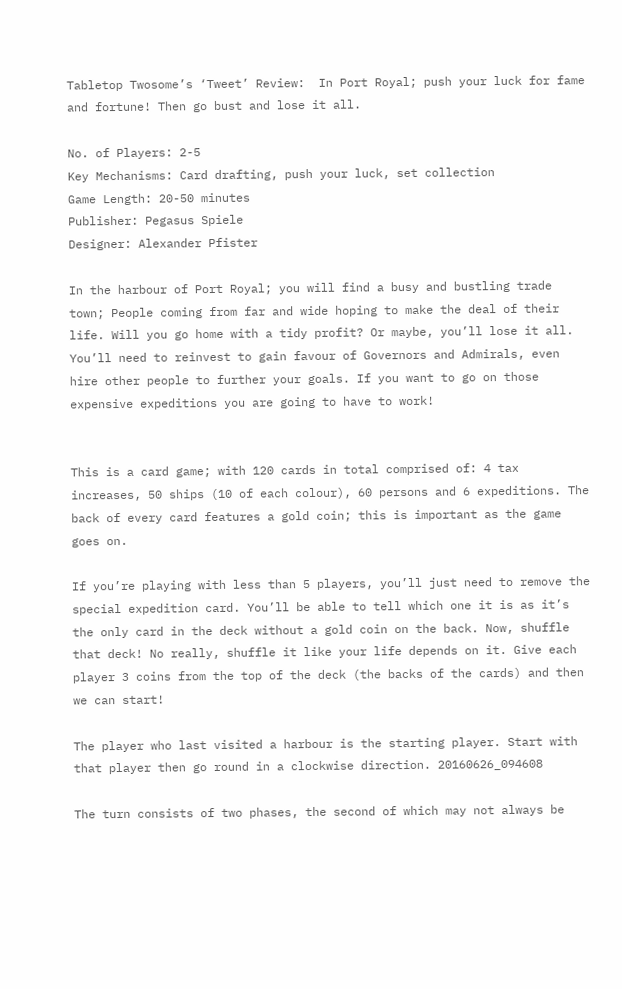Tabletop Twosome’s ‘Tweet’ Review:  In Port Royal; push your luck for fame and fortune! Then go bust and lose it all.

No. of Players: 2-5
Key Mechanisms: Card drafting, push your luck, set collection
Game Length: 20-50 minutes
Publisher: Pegasus Spiele
Designer: Alexander Pfister

In the harbour of Port Royal; you will find a busy and bustling trade town; People coming from far and wide hoping to make the deal of their life. Will you go home with a tidy profit? Or maybe, you’ll lose it all. You’ll need to reinvest to gain favour of Governors and Admirals, even hire other people to further your goals. If you want to go on those expensive expeditions you are going to have to work!


This is a card game; with 120 cards in total comprised of: 4 tax increases, 50 ships (10 of each colour), 60 persons and 6 expeditions. The back of every card features a gold coin; this is important as the game goes on.

If you’re playing with less than 5 players, you’ll just need to remove the special expedition card. You’ll be able to tell which one it is as it’s the only card in the deck without a gold coin on the back. Now, shuffle that deck! No really, shuffle it like your life depends on it. Give each player 3 coins from the top of the deck (the backs of the cards) and then we can start!

The player who last visited a harbour is the starting player. Start with that player then go round in a clockwise direction. 20160626_094608

The turn consists of two phases, the second of which may not always be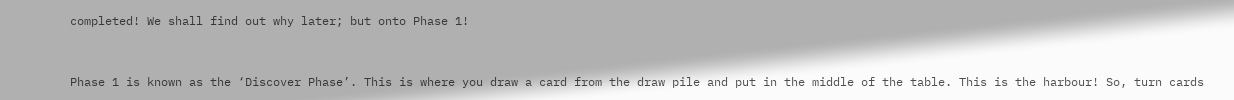completed! We shall find out why later; but onto Phase 1!


Phase 1 is known as the ‘Discover Phase’. This is where you draw a card from the draw pile and put in the middle of the table. This is the harbour! So, turn cards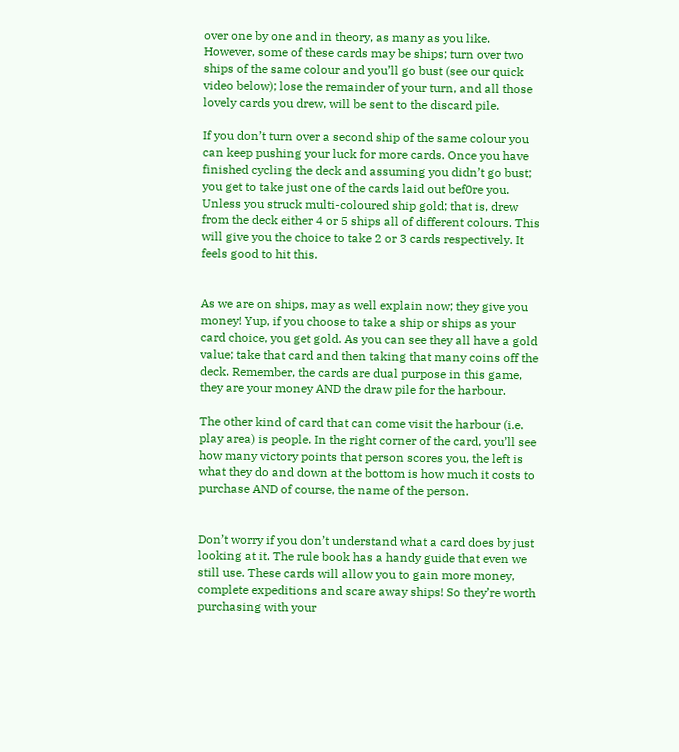over one by one and in theory, as many as you like. However, some of these cards may be ships; turn over two ships of the same colour and you’ll go bust (see our quick video below); lose the remainder of your turn, and all those lovely cards you drew, will be sent to the discard pile.

If you don’t turn over a second ship of the same colour you can keep pushing your luck for more cards. Once you have finished cycling the deck and assuming you didn’t go bust; you get to take just one of the cards laid out bef0re you. Unless you struck multi-coloured ship gold; that is, drew from the deck either 4 or 5 ships all of different colours. This will give you the choice to take 2 or 3 cards respectively. It feels good to hit this.


As we are on ships, may as well explain now; they give you money! Yup, if you choose to take a ship or ships as your card choice, you get gold. As you can see they all have a gold value; take that card and then taking that many coins off the deck. Remember, the cards are dual purpose in this game, they are your money AND the draw pile for the harbour.

The other kind of card that can come visit the harbour (i.e. play area) is people. In the right corner of the card, you’ll see how many victory points that person scores you, the left is what they do and down at the bottom is how much it costs to purchase AND of course, the name of the person.


Don’t worry if you don’t understand what a card does by just looking at it. The rule book has a handy guide that even we still use. These cards will allow you to gain more money, complete expeditions and scare away ships! So they’re worth purchasing with your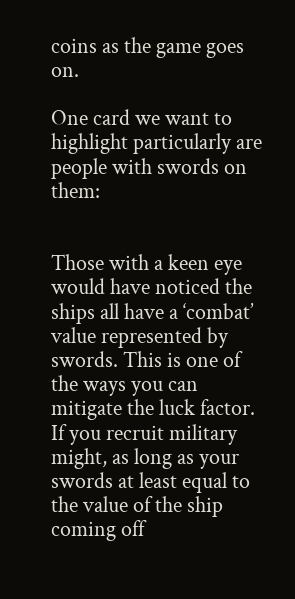coins as the game goes on.

One card we want to highlight particularly are people with swords on them:


Those with a keen eye would have noticed the ships all have a ‘combat’ value represented by swords. This is one of the ways you can mitigate the luck factor. If you recruit military might, as long as your swords at least equal to the value of the ship coming off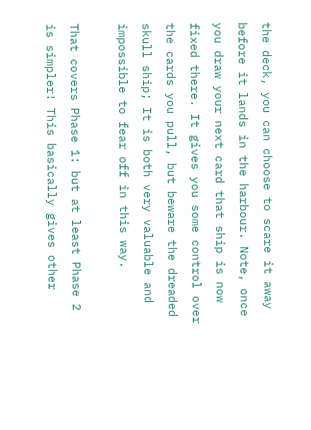the deck, you can choose to scare it away before it lands in the harbour. Note, once you draw your next card that ship is now fixed there. It gives you some control over the cards you pull, but beware the dreaded skull ship; It is both very valuable and impossible to fear off in this way.

That covers Phase 1: but at least Phase 2 is simpler! This basically gives other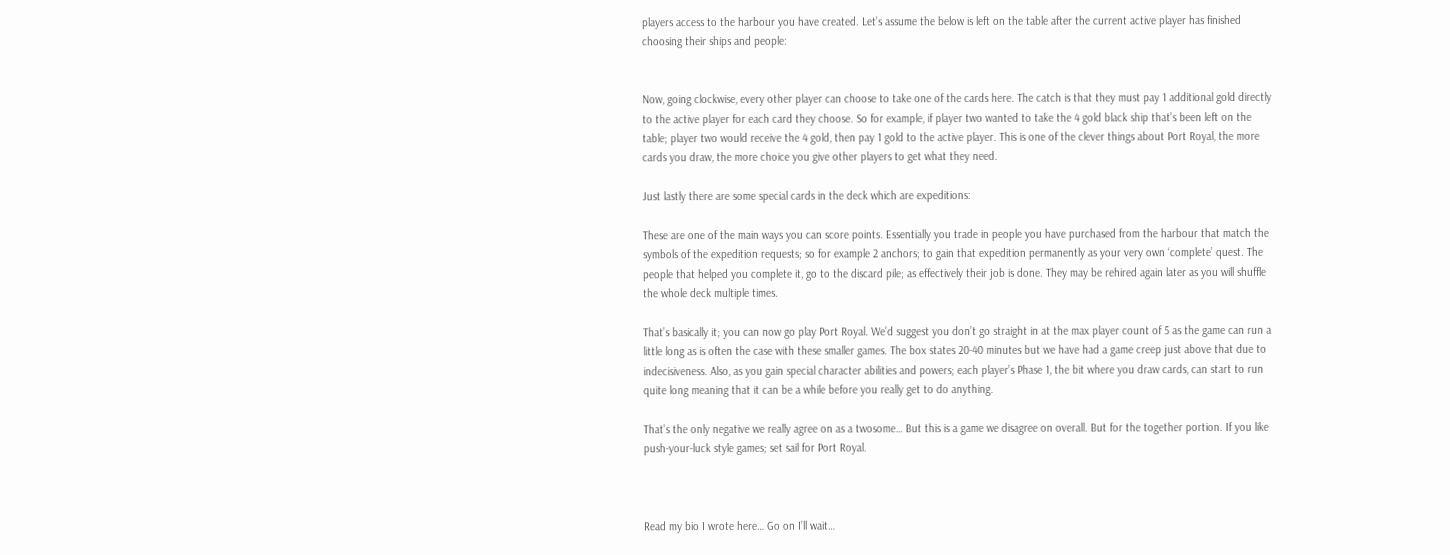players access to the harbour you have created. Let’s assume the below is left on the table after the current active player has finished choosing their ships and people:


Now, going clockwise, every other player can choose to take one of the cards here. The catch is that they must pay 1 additional gold directly to the active player for each card they choose. So for example, if player two wanted to take the 4 gold black ship that’s been left on the table; player two would receive the 4 gold, then pay 1 gold to the active player. This is one of the clever things about Port Royal, the more cards you draw, the more choice you give other players to get what they need.

Just lastly there are some special cards in the deck which are expeditions:

These are one of the main ways you can score points. Essentially you trade in people you have purchased from the harbour that match the symbols of the expedition requests; so for example 2 anchors; to gain that expedition permanently as your very own ‘complete’ quest. The people that helped you complete it, go to the discard pile; as effectively their job is done. They may be rehired again later as you will shuffle the whole deck multiple times.

That’s basically it; you can now go play Port Royal. We’d suggest you don’t go straight in at the max player count of 5 as the game can run a little long as is often the case with these smaller games. The box states 20-40 minutes but we have had a game creep just above that due to indecisiveness. Also, as you gain special character abilities and powers; each player’s Phase 1, the bit where you draw cards, can start to run quite long meaning that it can be a while before you really get to do anything.

That’s the only negative we really agree on as a twosome… But this is a game we disagree on overall. But for the together portion. If you like push-your-luck style games; set sail for Port Royal.



Read my bio I wrote here… Go on I’ll wait…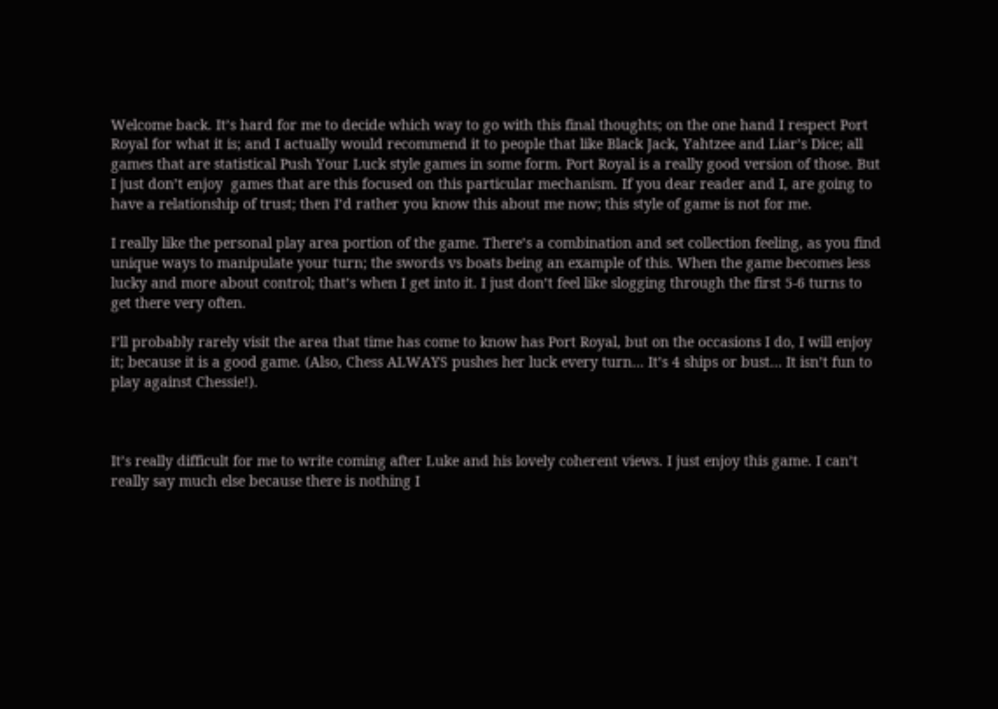Welcome back. It’s hard for me to decide which way to go with this final thoughts; on the one hand I respect Port Royal for what it is; and I actually would recommend it to people that like Black Jack, Yahtzee and Liar’s Dice; all games that are statistical Push Your Luck style games in some form. Port Royal is a really good version of those. But I just don’t enjoy  games that are this focused on this particular mechanism. If you dear reader and I, are going to have a relationship of trust; then I’d rather you know this about me now; this style of game is not for me.

I really like the personal play area portion of the game. There’s a combination and set collection feeling, as you find unique ways to manipulate your turn; the swords vs boats being an example of this. When the game becomes less lucky and more about control; that’s when I get into it. I just don’t feel like slogging through the first 5-6 turns to get there very often.

I’ll probably rarely visit the area that time has come to know has Port Royal, but on the occasions I do, I will enjoy it; because it is a good game. (Also, Chess ALWAYS pushes her luck every turn… It’s 4 ships or bust… It isn’t fun to play against Chessie!).



It’s really difficult for me to write coming after Luke and his lovely coherent views. I just enjoy this game. I can’t really say much else because there is nothing I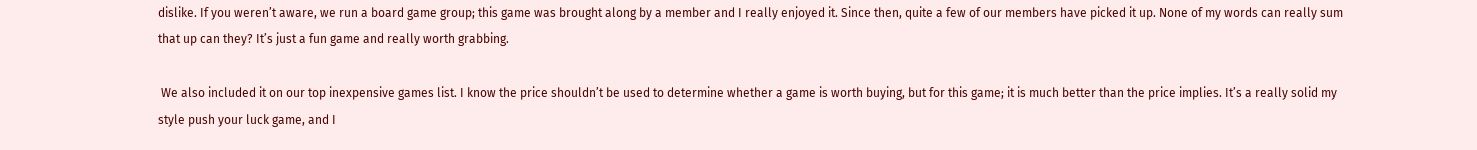dislike. If you weren’t aware, we run a board game group; this game was brought along by a member and I really enjoyed it. Since then, quite a few of our members have picked it up. None of my words can really sum that up can they? It’s just a fun game and really worth grabbing.

 We also included it on our top inexpensive games list. I know the price shouldn’t be used to determine whether a game is worth buying, but for this game; it is much better than the price implies. It’s a really solid my style push your luck game, and I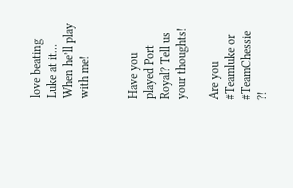love beating Luke at it… When he’ll play with me!


Have you played Port Royal? Tell us your thoughts!

Are you #Teamluke or #TeamChessie ?!